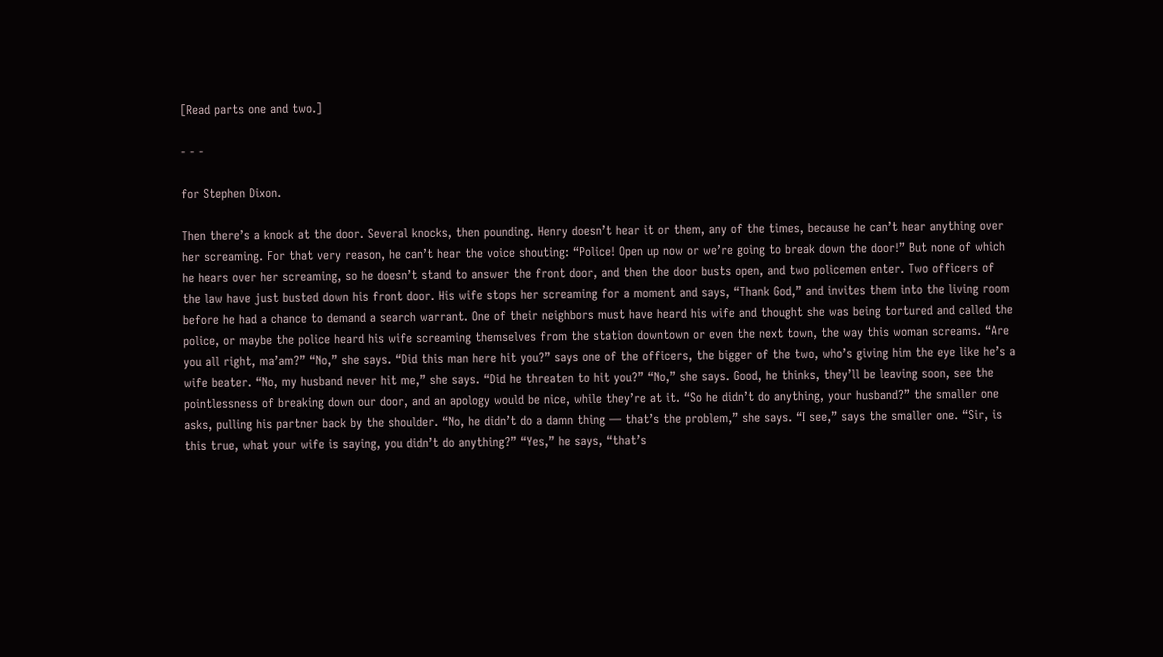[Read parts one and two.]

- - -

for Stephen Dixon.

Then there’s a knock at the door. Several knocks, then pounding. Henry doesn’t hear it or them, any of the times, because he can’t hear anything over her screaming. For that very reason, he can’t hear the voice shouting: “Police! Open up now or we’re going to break down the door!” But none of which he hears over her screaming, so he doesn’t stand to answer the front door, and then the door busts open, and two policemen enter. Two officers of the law have just busted down his front door. His wife stops her screaming for a moment and says, “Thank God,” and invites them into the living room before he had a chance to demand a search warrant. One of their neighbors must have heard his wife and thought she was being tortured and called the police, or maybe the police heard his wife screaming themselves from the station downtown or even the next town, the way this woman screams. “Are you all right, ma’am?” “No,” she says. “Did this man here hit you?” says one of the officers, the bigger of the two, who’s giving him the eye like he’s a wife beater. “No, my husband never hit me,” she says. “Did he threaten to hit you?” “No,” she says. Good, he thinks, they’ll be leaving soon, see the pointlessness of breaking down our door, and an apology would be nice, while they’re at it. “So he didn’t do anything, your husband?” the smaller one asks, pulling his partner back by the shoulder. “No, he didn’t do a damn thing — that’s the problem,” she says. “I see,” says the smaller one. “Sir, is this true, what your wife is saying, you didn’t do anything?” “Yes,” he says, “that’s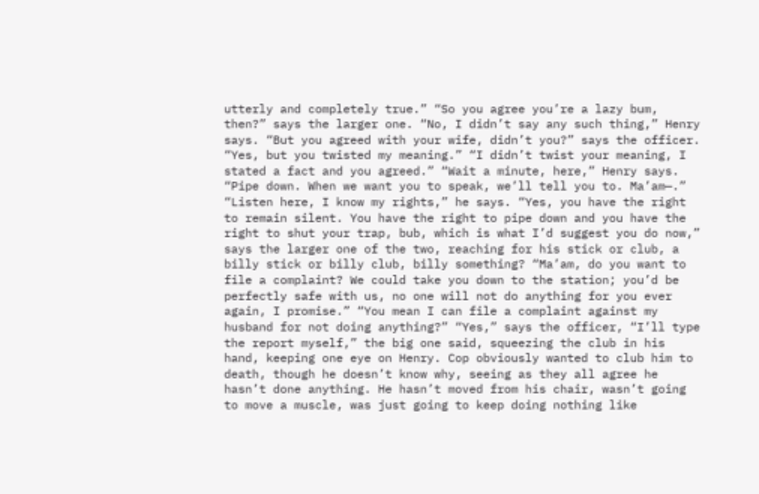utterly and completely true.” “So you agree you’re a lazy bum, then?” says the larger one. “No, I didn’t say any such thing,” Henry says. “But you agreed with your wife, didn’t you?” says the officer. “Yes, but you twisted my meaning.” “I didn’t twist your meaning, I stated a fact and you agreed.” “Wait a minute, here,” Henry says. “Pipe down. When we want you to speak, we’ll tell you to. Ma’am—.” “Listen here, I know my rights,” he says. “Yes, you have the right to remain silent. You have the right to pipe down and you have the right to shut your trap, bub, which is what I’d suggest you do now,” says the larger one of the two, reaching for his stick or club, a billy stick or billy club, billy something? “Ma’am, do you want to file a complaint? We could take you down to the station; you’d be perfectly safe with us, no one will not do anything for you ever again, I promise.” “You mean I can file a complaint against my husband for not doing anything?” “Yes,” says the officer, “I’ll type the report myself,” the big one said, squeezing the club in his hand, keeping one eye on Henry. Cop obviously wanted to club him to death, though he doesn’t know why, seeing as they all agree he hasn’t done anything. He hasn’t moved from his chair, wasn’t going to move a muscle, was just going to keep doing nothing like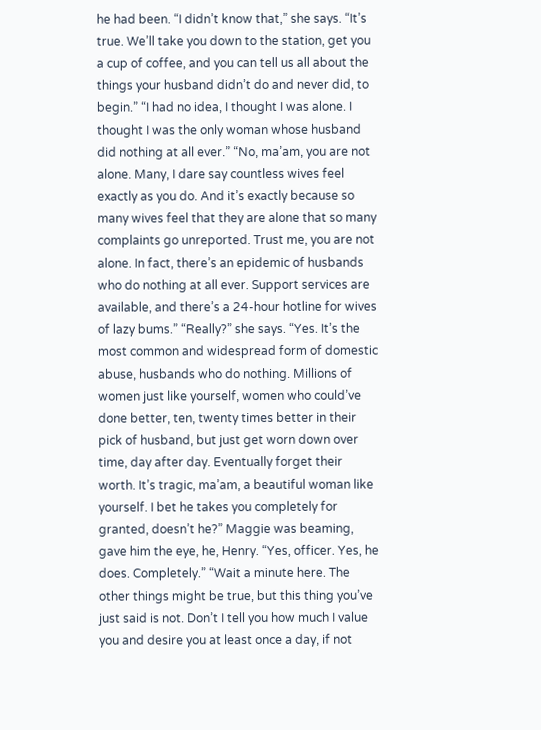he had been. “I didn’t know that,” she says. “It’s true. We’ll take you down to the station, get you a cup of coffee, and you can tell us all about the things your husband didn’t do and never did, to begin.” “I had no idea, I thought I was alone. I thought I was the only woman whose husband did nothing at all ever.” “No, ma’am, you are not alone. Many, I dare say countless wives feel exactly as you do. And it’s exactly because so many wives feel that they are alone that so many complaints go unreported. Trust me, you are not alone. In fact, there’s an epidemic of husbands who do nothing at all ever. Support services are available, and there’s a 24-hour hotline for wives of lazy bums.” “Really?” she says. “Yes. It’s the most common and widespread form of domestic abuse, husbands who do nothing. Millions of women just like yourself, women who could’ve done better, ten, twenty times better in their pick of husband, but just get worn down over time, day after day. Eventually forget their worth. It’s tragic, ma’am, a beautiful woman like yourself. I bet he takes you completely for granted, doesn’t he?” Maggie was beaming, gave him the eye, he, Henry. “Yes, officer. Yes, he does. Completely.” “Wait a minute here. The other things might be true, but this thing you’ve just said is not. Don’t I tell you how much I value you and desire you at least once a day, if not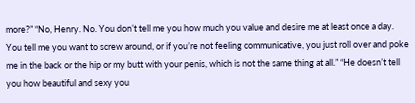more?” “No, Henry. No. You don’t tell me you how much you value and desire me at least once a day. You tell me you want to screw around, or if you’re not feeling communicative, you just roll over and poke me in the back or the hip or my butt with your penis, which is not the same thing at all.” “He doesn’t tell you how beautiful and sexy you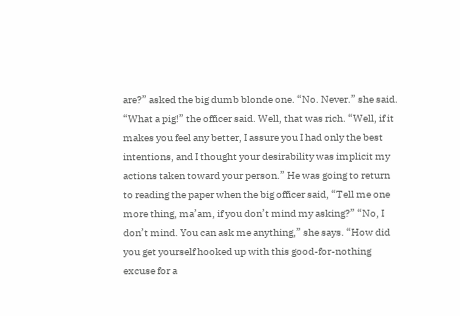are?” asked the big dumb blonde one. “No. Never.” she said. “What a pig!” the officer said. Well, that was rich. “Well, if it makes you feel any better, I assure you I had only the best intentions, and I thought your desirability was implicit my actions taken toward your person.” He was going to return to reading the paper when the big officer said, “Tell me one more thing, ma’am, if you don’t mind my asking?” “No, I don’t mind. You can ask me anything,” she says. “How did you get yourself hooked up with this good-for-nothing excuse for a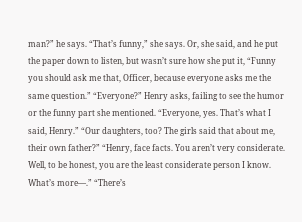man?” he says. “That’s funny,” she says. Or, she said, and he put the paper down to listen, but wasn’t sure how she put it, “Funny you should ask me that, Officer, because everyone asks me the same question.” “Everyone?” Henry asks, failing to see the humor or the funny part she mentioned. “Everyone, yes. That’s what I said, Henry.” “Our daughters, too? The girls said that about me, their own father?” “Henry, face facts. You aren’t very considerate. Well, to be honest, you are the least considerate person I know. What’s more—.” “There’s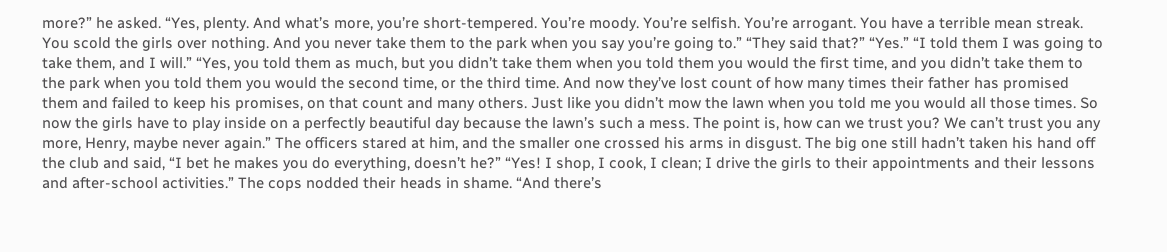more?” he asked. “Yes, plenty. And what’s more, you’re short-tempered. You’re moody. You’re selfish. You’re arrogant. You have a terrible mean streak. You scold the girls over nothing. And you never take them to the park when you say you’re going to.” “They said that?” “Yes.” “I told them I was going to take them, and I will.” “Yes, you told them as much, but you didn’t take them when you told them you would the first time, and you didn’t take them to the park when you told them you would the second time, or the third time. And now they’ve lost count of how many times their father has promised them and failed to keep his promises, on that count and many others. Just like you didn’t mow the lawn when you told me you would all those times. So now the girls have to play inside on a perfectly beautiful day because the lawn’s such a mess. The point is, how can we trust you? We can’t trust you any more, Henry, maybe never again.” The officers stared at him, and the smaller one crossed his arms in disgust. The big one still hadn’t taken his hand off the club and said, “I bet he makes you do everything, doesn’t he?” “Yes! I shop, I cook, I clean; I drive the girls to their appointments and their lessons and after-school activities.” The cops nodded their heads in shame. “And there’s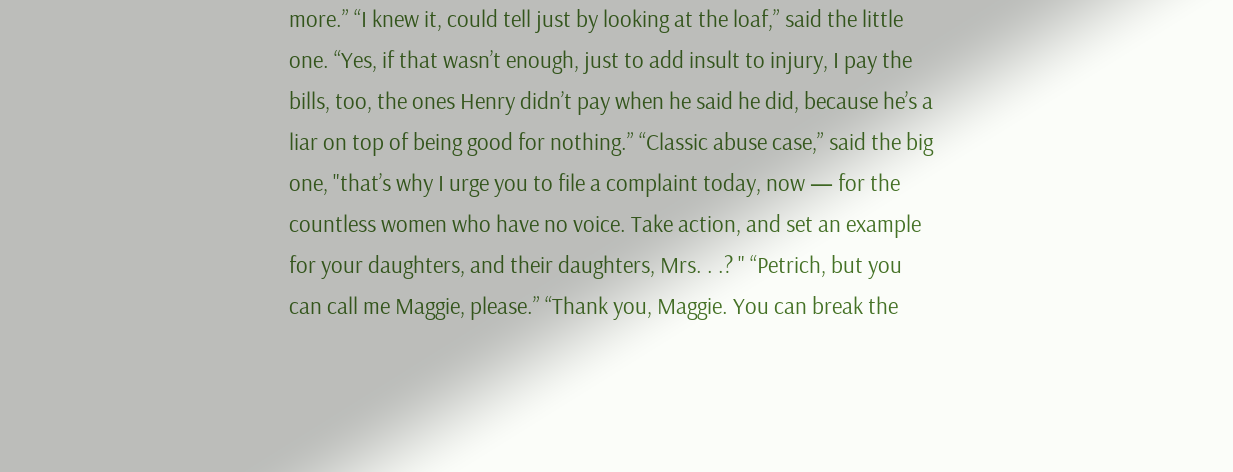more.” “I knew it, could tell just by looking at the loaf,” said the little one. “Yes, if that wasn’t enough, just to add insult to injury, I pay the bills, too, the ones Henry didn’t pay when he said he did, because he’s a liar on top of being good for nothing.” “Classic abuse case,” said the big one, "that’s why I urge you to file a complaint today, now — for the countless women who have no voice. Take action, and set an example for your daughters, and their daughters, Mrs. . .? " “Petrich, but you can call me Maggie, please.” “Thank you, Maggie. You can break the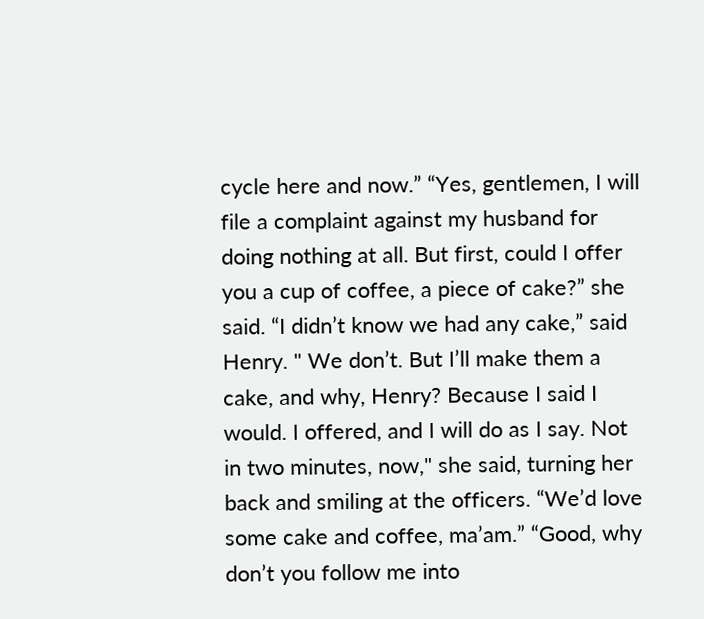cycle here and now.” “Yes, gentlemen, I will file a complaint against my husband for doing nothing at all. But first, could I offer you a cup of coffee, a piece of cake?” she said. “I didn’t know we had any cake,” said Henry. " We don’t. But I’ll make them a cake, and why, Henry? Because I said I would. I offered, and I will do as I say. Not in two minutes, now," she said, turning her back and smiling at the officers. “We’d love some cake and coffee, ma’am.” “Good, why don’t you follow me into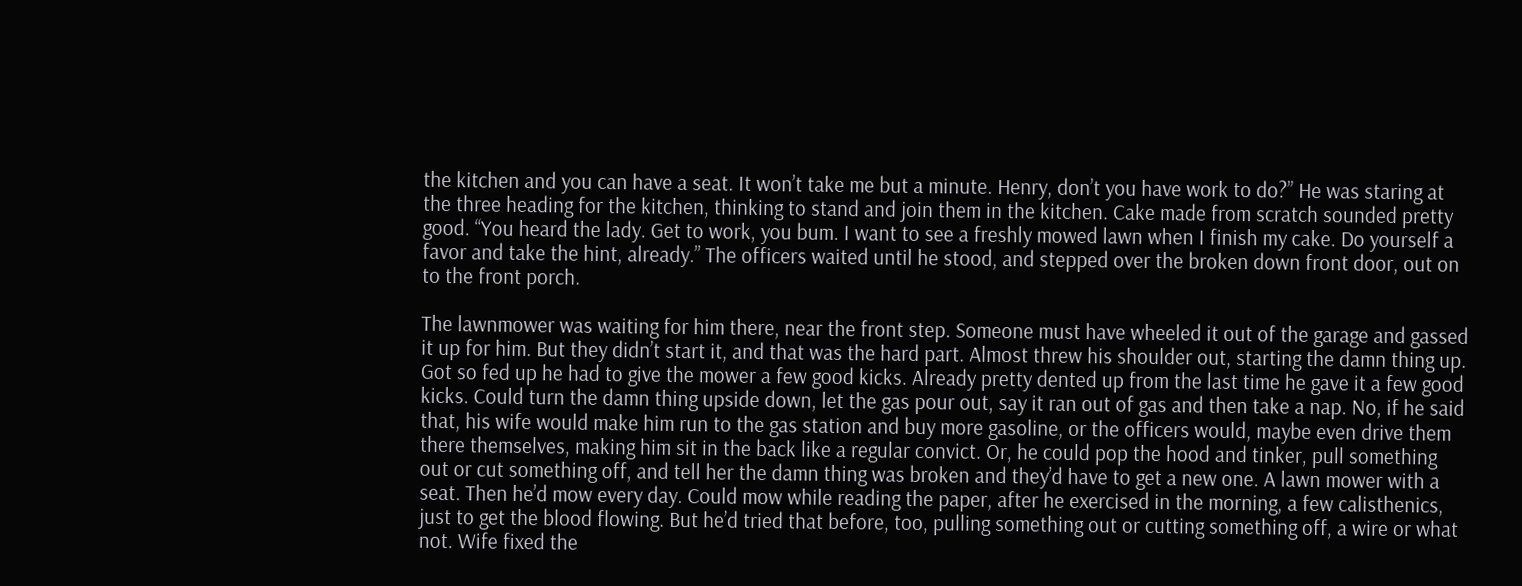the kitchen and you can have a seat. It won’t take me but a minute. Henry, don’t you have work to do?” He was staring at the three heading for the kitchen, thinking to stand and join them in the kitchen. Cake made from scratch sounded pretty good. “You heard the lady. Get to work, you bum. I want to see a freshly mowed lawn when I finish my cake. Do yourself a favor and take the hint, already.” The officers waited until he stood, and stepped over the broken down front door, out on to the front porch.

The lawnmower was waiting for him there, near the front step. Someone must have wheeled it out of the garage and gassed it up for him. But they didn’t start it, and that was the hard part. Almost threw his shoulder out, starting the damn thing up. Got so fed up he had to give the mower a few good kicks. Already pretty dented up from the last time he gave it a few good kicks. Could turn the damn thing upside down, let the gas pour out, say it ran out of gas and then take a nap. No, if he said that, his wife would make him run to the gas station and buy more gasoline, or the officers would, maybe even drive them there themselves, making him sit in the back like a regular convict. Or, he could pop the hood and tinker, pull something out or cut something off, and tell her the damn thing was broken and they’d have to get a new one. A lawn mower with a seat. Then he’d mow every day. Could mow while reading the paper, after he exercised in the morning, a few calisthenics, just to get the blood flowing. But he’d tried that before, too, pulling something out or cutting something off, a wire or what not. Wife fixed the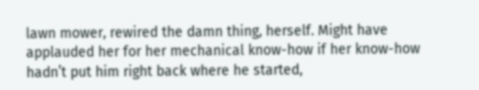lawn mower, rewired the damn thing, herself. Might have applauded her for her mechanical know-how if her know-how hadn’t put him right back where he started,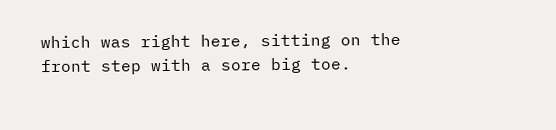which was right here, sitting on the front step with a sore big toe.